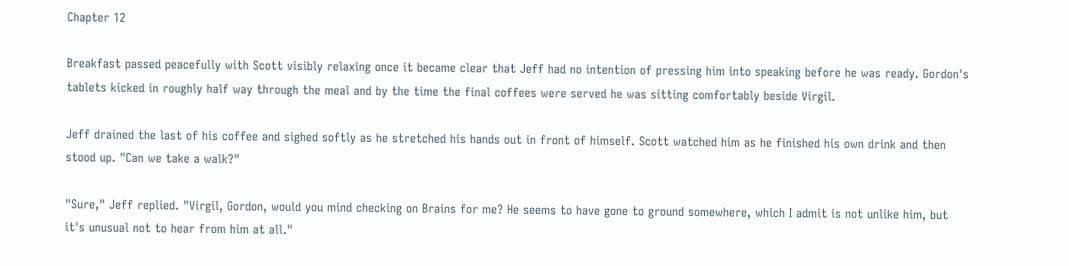Chapter 12

Breakfast passed peacefully with Scott visibly relaxing once it became clear that Jeff had no intention of pressing him into speaking before he was ready. Gordon's tablets kicked in roughly half way through the meal and by the time the final coffees were served he was sitting comfortably beside Virgil.

Jeff drained the last of his coffee and sighed softly as he stretched his hands out in front of himself. Scott watched him as he finished his own drink and then stood up. "Can we take a walk?"

"Sure," Jeff replied. "Virgil, Gordon, would you mind checking on Brains for me? He seems to have gone to ground somewhere, which I admit is not unlike him, but it's unusual not to hear from him at all."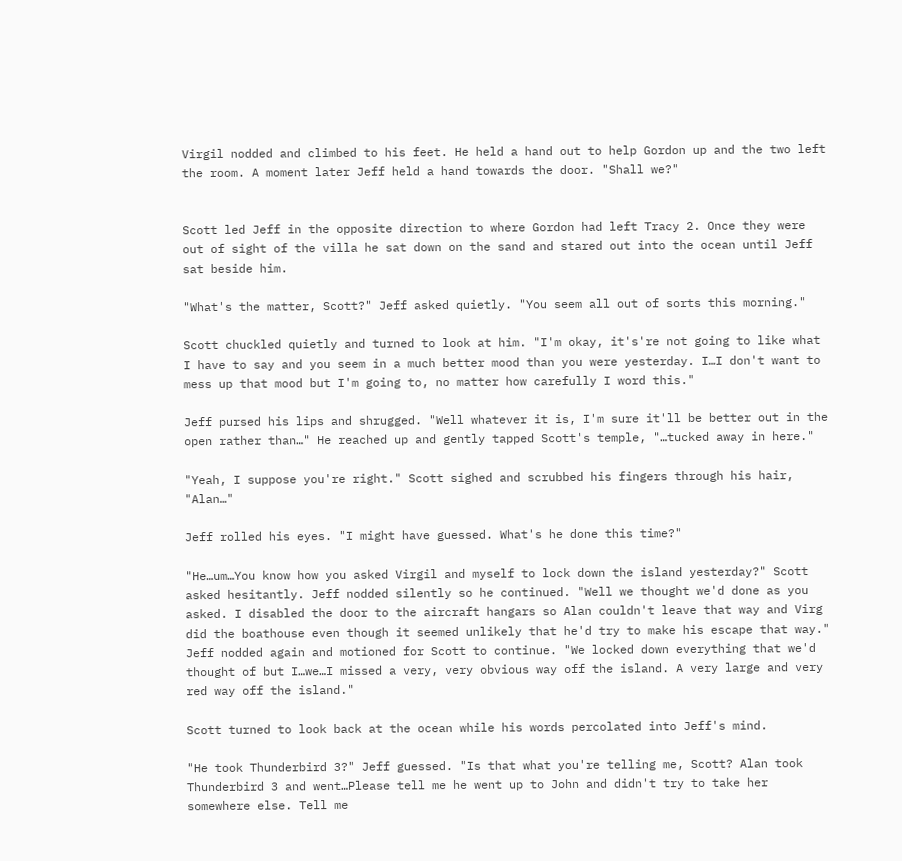Virgil nodded and climbed to his feet. He held a hand out to help Gordon up and the two left the room. A moment later Jeff held a hand towards the door. "Shall we?"


Scott led Jeff in the opposite direction to where Gordon had left Tracy 2. Once they were out of sight of the villa he sat down on the sand and stared out into the ocean until Jeff sat beside him.

"What's the matter, Scott?" Jeff asked quietly. "You seem all out of sorts this morning."

Scott chuckled quietly and turned to look at him. "I'm okay, it's're not going to like what I have to say and you seem in a much better mood than you were yesterday. I…I don't want to mess up that mood but I'm going to, no matter how carefully I word this."

Jeff pursed his lips and shrugged. "Well whatever it is, I'm sure it'll be better out in the open rather than…" He reached up and gently tapped Scott's temple, "…tucked away in here."

"Yeah, I suppose you're right." Scott sighed and scrubbed his fingers through his hair, "Alan…"

Jeff rolled his eyes. "I might have guessed. What's he done this time?"

"He…um…You know how you asked Virgil and myself to lock down the island yesterday?" Scott asked hesitantly. Jeff nodded silently so he continued. "Well we thought we'd done as you asked. I disabled the door to the aircraft hangars so Alan couldn't leave that way and Virg did the boathouse even though it seemed unlikely that he'd try to make his escape that way." Jeff nodded again and motioned for Scott to continue. "We locked down everything that we'd thought of but I…we…I missed a very, very obvious way off the island. A very large and very red way off the island."

Scott turned to look back at the ocean while his words percolated into Jeff's mind.

"He took Thunderbird 3?" Jeff guessed. "Is that what you're telling me, Scott? Alan took Thunderbird 3 and went…Please tell me he went up to John and didn't try to take her somewhere else. Tell me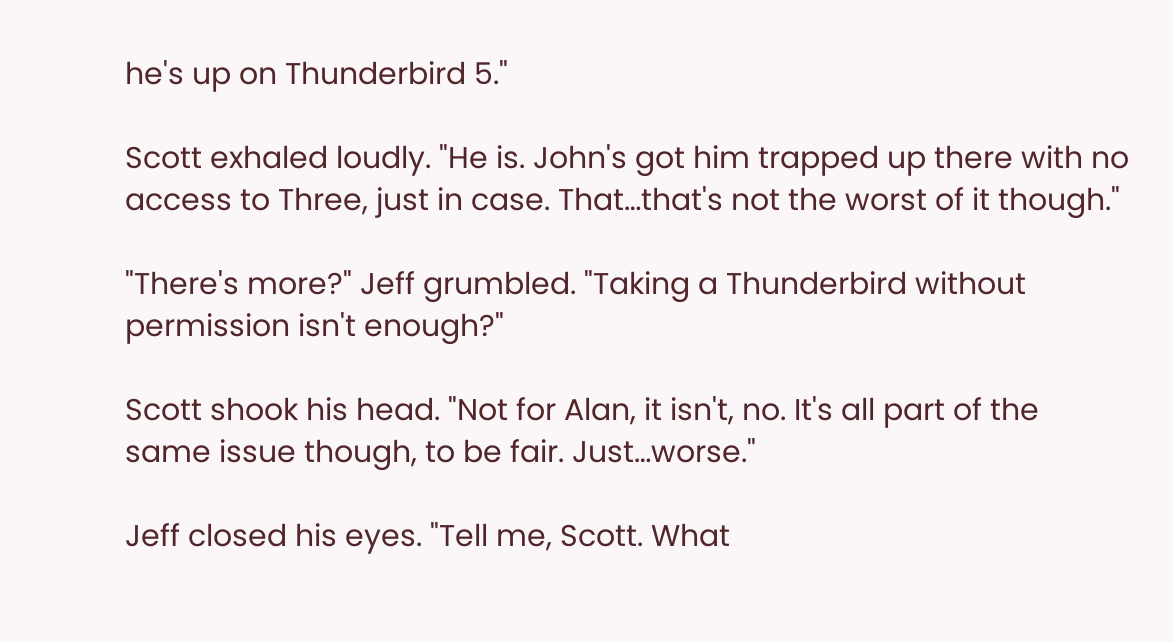he's up on Thunderbird 5."

Scott exhaled loudly. "He is. John's got him trapped up there with no access to Three, just in case. That…that's not the worst of it though."

"There's more?" Jeff grumbled. "Taking a Thunderbird without permission isn't enough?"

Scott shook his head. "Not for Alan, it isn't, no. It's all part of the same issue though, to be fair. Just…worse."

Jeff closed his eyes. "Tell me, Scott. What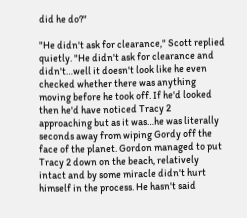did he do?"

"He didn't ask for clearance," Scott replied quietly. "He didn't ask for clearance and didn't…well it doesn't look like he even checked whether there was anything moving before he took off. If he'd looked then he'd have noticed Tracy 2 approaching but as it was…he was literally seconds away from wiping Gordy off the face of the planet. Gordon managed to put Tracy 2 down on the beach, relatively intact and by some miracle didn't hurt himself in the process. He hasn't said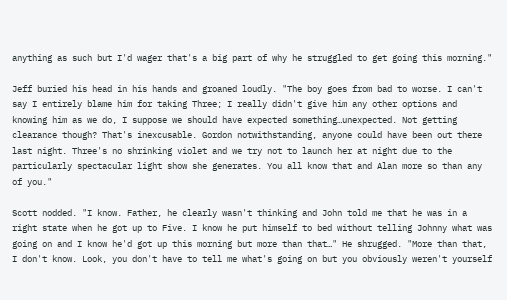anything as such but I'd wager that's a big part of why he struggled to get going this morning."

Jeff buried his head in his hands and groaned loudly. "The boy goes from bad to worse. I can't say I entirely blame him for taking Three; I really didn't give him any other options and knowing him as we do, I suppose we should have expected something…unexpected. Not getting clearance though? That's inexcusable. Gordon notwithstanding, anyone could have been out there last night. Three's no shrinking violet and we try not to launch her at night due to the particularly spectacular light show she generates. You all know that and Alan more so than any of you."

Scott nodded. "I know. Father, he clearly wasn't thinking and John told me that he was in a right state when he got up to Five. I know he put himself to bed without telling Johnny what was going on and I know he'd got up this morning but more than that…" He shrugged. "More than that, I don't know. Look, you don't have to tell me what's going on but you obviously weren't yourself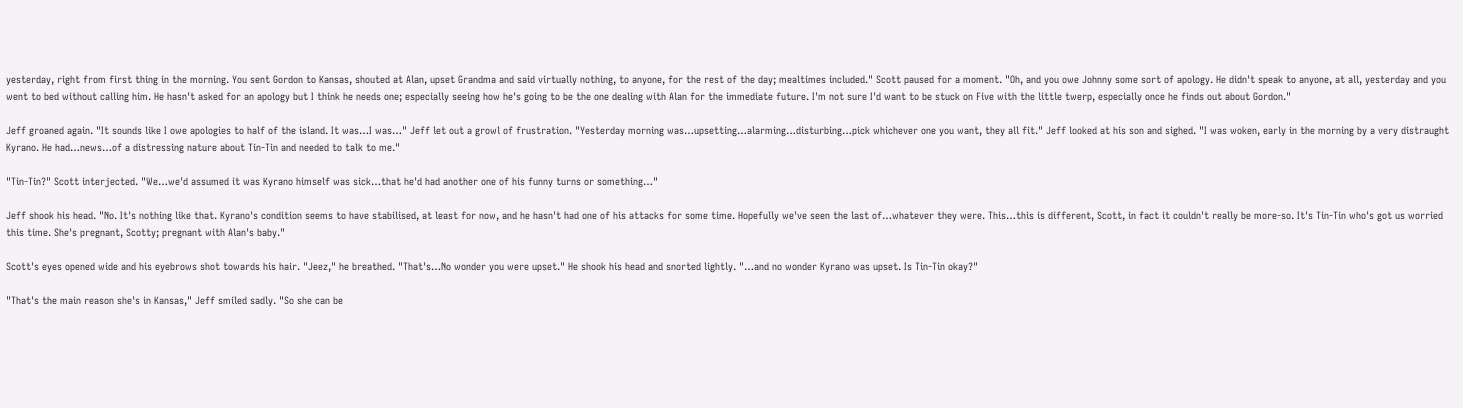yesterday, right from first thing in the morning. You sent Gordon to Kansas, shouted at Alan, upset Grandma and said virtually nothing, to anyone, for the rest of the day; mealtimes included." Scott paused for a moment. "Oh, and you owe Johnny some sort of apology. He didn't speak to anyone, at all, yesterday and you went to bed without calling him. He hasn't asked for an apology but I think he needs one; especially seeing how he's going to be the one dealing with Alan for the immediate future. I'm not sure I'd want to be stuck on Five with the little twerp, especially once he finds out about Gordon."

Jeff groaned again. "It sounds like I owe apologies to half of the island. It was…I was…" Jeff let out a growl of frustration. "Yesterday morning was…upsetting…alarming…disturbing…pick whichever one you want, they all fit." Jeff looked at his son and sighed. "I was woken, early in the morning by a very distraught Kyrano. He had…news…of a distressing nature about Tin-Tin and needed to talk to me."

"Tin-Tin?" Scott interjected. "We…we'd assumed it was Kyrano himself was sick…that he'd had another one of his funny turns or something…"

Jeff shook his head. "No. It's nothing like that. Kyrano's condition seems to have stabilised, at least for now, and he hasn't had one of his attacks for some time. Hopefully we've seen the last of…whatever they were. This…this is different, Scott, in fact it couldn't really be more-so. It's Tin-Tin who's got us worried this time. She's pregnant, Scotty; pregnant with Alan's baby."

Scott's eyes opened wide and his eyebrows shot towards his hair. "Jeez," he breathed. "That's…No wonder you were upset." He shook his head and snorted lightly. "…and no wonder Kyrano was upset. Is Tin-Tin okay?"

"That's the main reason she's in Kansas," Jeff smiled sadly. "So she can be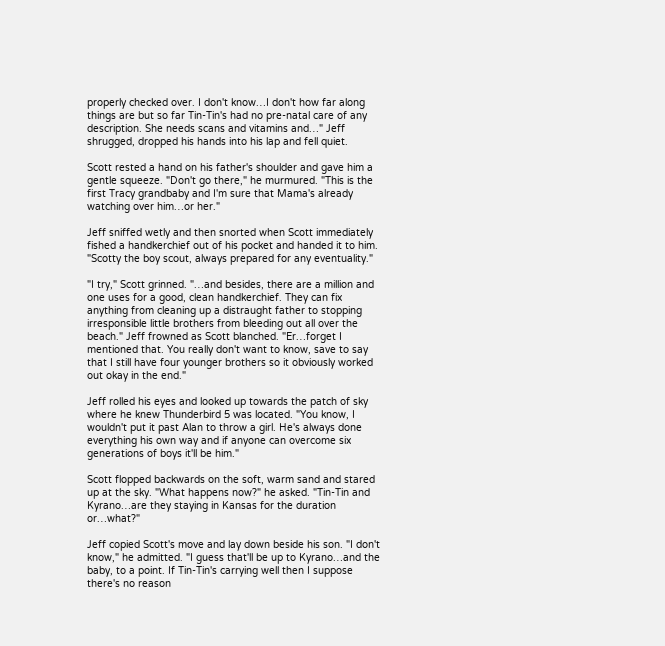properly checked over. I don't know…I don't how far along things are but so far Tin-Tin's had no pre-natal care of any description. She needs scans and vitamins and…" Jeff shrugged, dropped his hands into his lap and fell quiet.

Scott rested a hand on his father's shoulder and gave him a gentle squeeze. "Don't go there," he murmured. "This is the first Tracy grandbaby and I'm sure that Mama's already watching over him…or her."

Jeff sniffed wetly and then snorted when Scott immediately fished a handkerchief out of his pocket and handed it to him. "Scotty the boy scout, always prepared for any eventuality."

"I try," Scott grinned. "…and besides, there are a million and one uses for a good, clean handkerchief. They can fix anything from cleaning up a distraught father to stopping irresponsible little brothers from bleeding out all over the beach." Jeff frowned as Scott blanched. "Er…forget I mentioned that. You really don't want to know, save to say that I still have four younger brothers so it obviously worked out okay in the end."

Jeff rolled his eyes and looked up towards the patch of sky where he knew Thunderbird 5 was located. "You know, I wouldn't put it past Alan to throw a girl. He's always done everything his own way and if anyone can overcome six generations of boys it'll be him."

Scott flopped backwards on the soft, warm sand and stared up at the sky. "What happens now?" he asked. "Tin-Tin and Kyrano…are they staying in Kansas for the duration or…what?"

Jeff copied Scott's move and lay down beside his son. "I don't know," he admitted. "I guess that'll be up to Kyrano…and the baby, to a point. If Tin-Tin's carrying well then I suppose there's no reason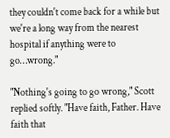they couldn't come back for a while but we're a long way from the nearest hospital if anything were to go…wrong."

"Nothing's going to go wrong," Scott replied softly. "Have faith, Father. Have faith that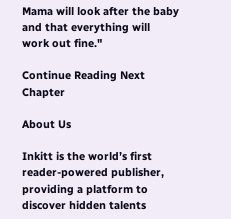Mama will look after the baby and that everything will work out fine."

Continue Reading Next Chapter

About Us

Inkitt is the world’s first reader-powered publisher, providing a platform to discover hidden talents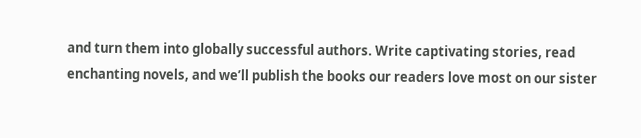and turn them into globally successful authors. Write captivating stories, read enchanting novels, and we’ll publish the books our readers love most on our sister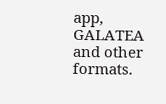app, GALATEA and other formats.